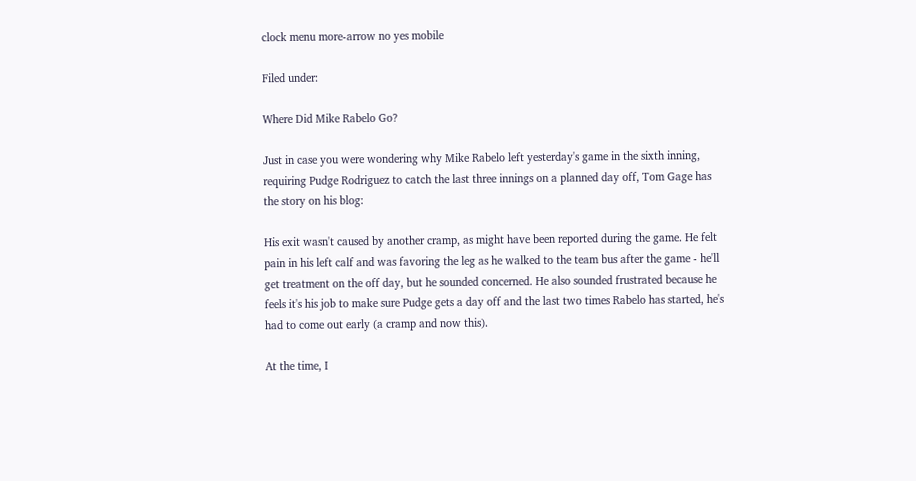clock menu more-arrow no yes mobile

Filed under:

Where Did Mike Rabelo Go?

Just in case you were wondering why Mike Rabelo left yesterday's game in the sixth inning, requiring Pudge Rodriguez to catch the last three innings on a planned day off, Tom Gage has the story on his blog:

His exit wasn't caused by another cramp, as might have been reported during the game. He felt pain in his left calf and was favoring the leg as he walked to the team bus after the game - he'll get treatment on the off day, but he sounded concerned. He also sounded frustrated because he feels it's his job to make sure Pudge gets a day off and the last two times Rabelo has started, he's had to come out early (a cramp and now this).

At the time, I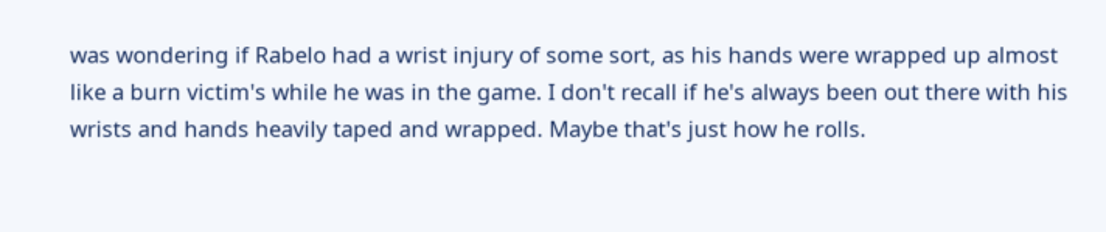was wondering if Rabelo had a wrist injury of some sort, as his hands were wrapped up almost like a burn victim's while he was in the game. I don't recall if he's always been out there with his wrists and hands heavily taped and wrapped. Maybe that's just how he rolls.